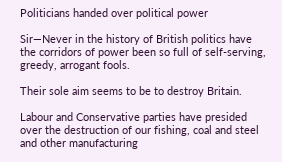Politicians handed over political power

Sir—Never in the history of British politics have the corridors of power been so full of self-serving, greedy, arrogant fools.

Their sole aim seems to be to destroy Britain.

Labour and Conservative parties have presided over the destruction of our fishing, coal and steel and other manufacturing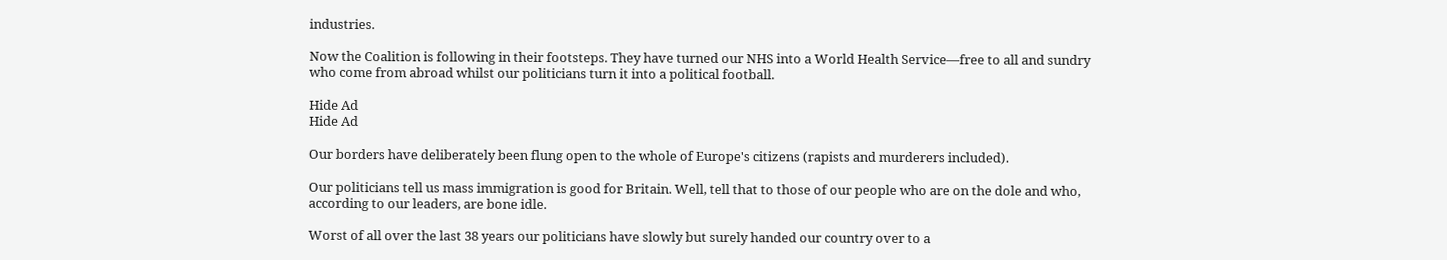industries.

Now the Coalition is following in their footsteps. They have turned our NHS into a World Health Service—free to all and sundry who come from abroad whilst our politicians turn it into a political football.

Hide Ad
Hide Ad

Our borders have deliberately been flung open to the whole of Europe's citizens (rapists and murderers included).

Our politicians tell us mass immigration is good for Britain. Well, tell that to those of our people who are on the dole and who, according to our leaders, are bone idle.

Worst of all over the last 38 years our politicians have slowly but surely handed our country over to a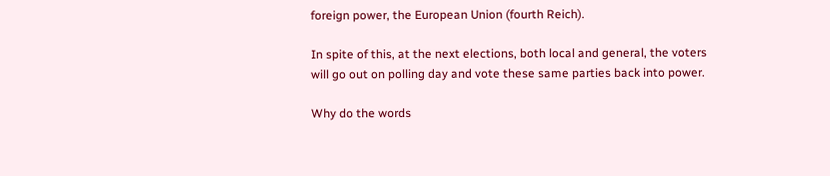foreign power, the European Union (fourth Reich).

In spite of this, at the next elections, both local and general, the voters will go out on polling day and vote these same parties back into power.

Why do the words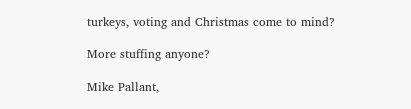turkeys, voting and Christmas come to mind?

More stuffing anyone?

Mike Pallant,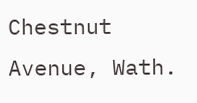Chestnut Avenue, Wath.